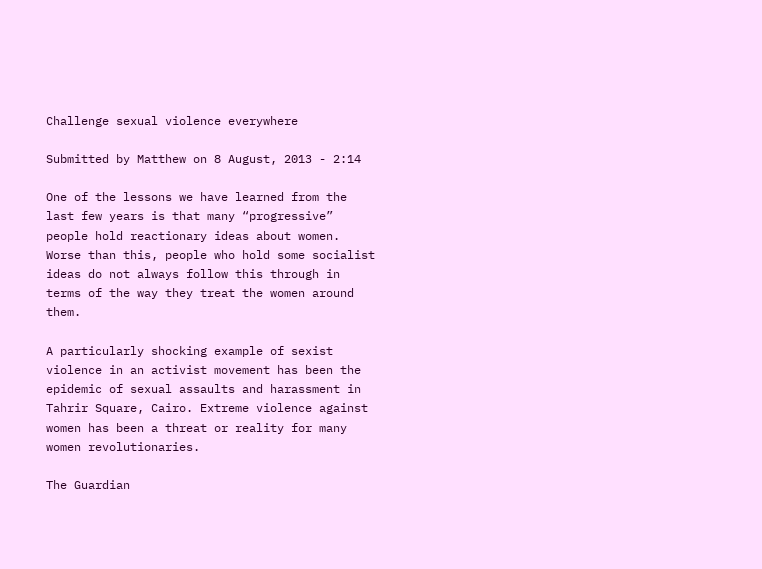Challenge sexual violence everywhere

Submitted by Matthew on 8 August, 2013 - 2:14

One of the lessons we have learned from the last few years is that many “progressive” people hold reactionary ideas about women. Worse than this, people who hold some socialist ideas do not always follow this through in terms of the way they treat the women around them.

A particularly shocking example of sexist violence in an activist movement has been the epidemic of sexual assaults and harassment in Tahrir Square, Cairo. Extreme violence against women has been a threat or reality for many women revolutionaries.

The Guardian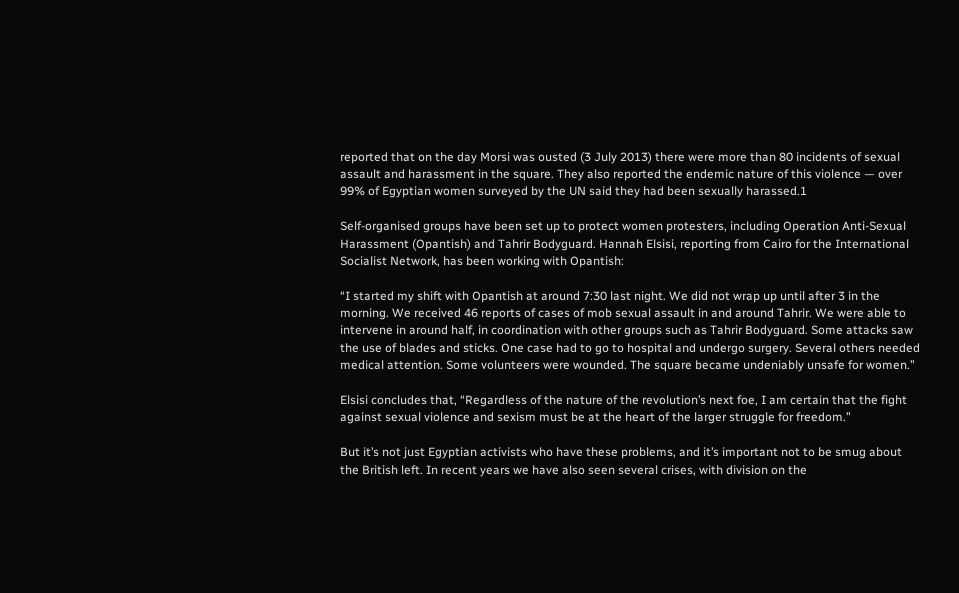reported that on the day Morsi was ousted (3 July 2013) there were more than 80 incidents of sexual assault and harassment in the square. They also reported the endemic nature of this violence — over 99% of Egyptian women surveyed by the UN said they had been sexually harassed.1

Self-organised groups have been set up to protect women protesters, including Operation Anti-Sexual Harassment (Opantish) and Tahrir Bodyguard. Hannah Elsisi, reporting from Cairo for the International Socialist Network, has been working with Opantish:

“I started my shift with Opantish at around 7:30 last night. We did not wrap up until after 3 in the morning. We received 46 reports of cases of mob sexual assault in and around Tahrir. We were able to intervene in around half, in coordination with other groups such as Tahrir Bodyguard. Some attacks saw the use of blades and sticks. One case had to go to hospital and undergo surgery. Several others needed medical attention. Some volunteers were wounded. The square became undeniably unsafe for women.”

Elsisi concludes that, “Regardless of the nature of the revolution’s next foe, I am certain that the fight against sexual violence and sexism must be at the heart of the larger struggle for freedom.”

But it’s not just Egyptian activists who have these problems, and it’s important not to be smug about the British left. In recent years we have also seen several crises, with division on the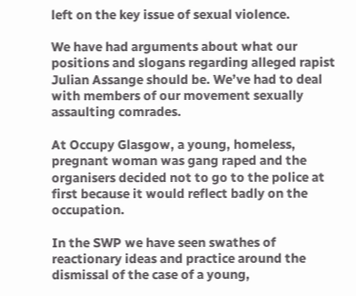left on the key issue of sexual violence.

We have had arguments about what our positions and slogans regarding alleged rapist Julian Assange should be. We’ve had to deal with members of our movement sexually assaulting comrades.

At Occupy Glasgow, a young, homeless, pregnant woman was gang raped and the organisers decided not to go to the police at first because it would reflect badly on the occupation.

In the SWP we have seen swathes of reactionary ideas and practice around the dismissal of the case of a young,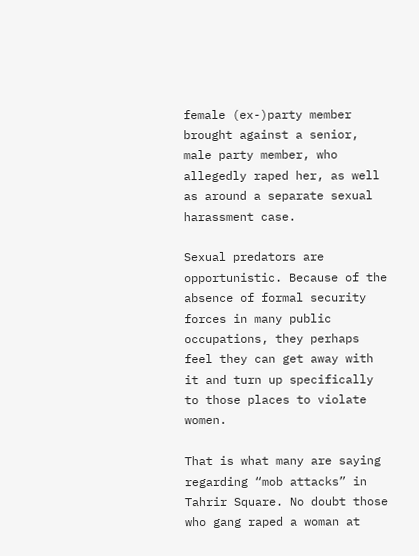female (ex-)party member brought against a senior, male party member, who allegedly raped her, as well as around a separate sexual harassment case.

Sexual predators are opportunistic. Because of the absence of formal security forces in many public occupations, they perhaps feel they can get away with it and turn up specifically to those places to violate women.

That is what many are saying regarding “mob attacks” in Tahrir Square. No doubt those who gang raped a woman at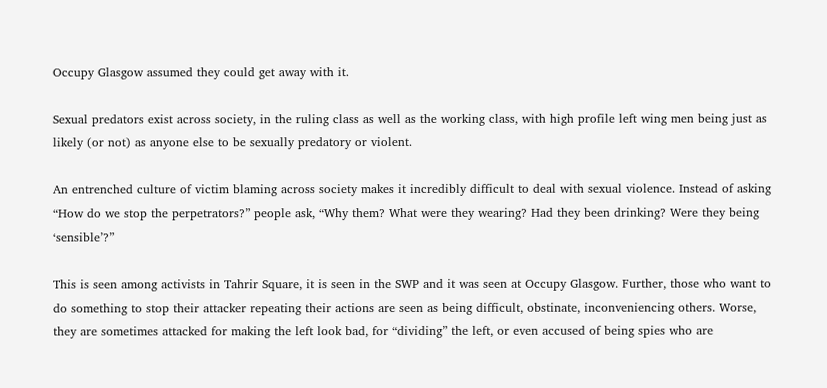Occupy Glasgow assumed they could get away with it.

Sexual predators exist across society, in the ruling class as well as the working class, with high profile left wing men being just as likely (or not) as anyone else to be sexually predatory or violent.

An entrenched culture of victim blaming across society makes it incredibly difficult to deal with sexual violence. Instead of asking “How do we stop the perpetrators?” people ask, “Why them? What were they wearing? Had they been drinking? Were they being ‘sensible’?”

This is seen among activists in Tahrir Square, it is seen in the SWP and it was seen at Occupy Glasgow. Further, those who want to do something to stop their attacker repeating their actions are seen as being difficult, obstinate, inconveniencing others. Worse, they are sometimes attacked for making the left look bad, for “dividing” the left, or even accused of being spies who are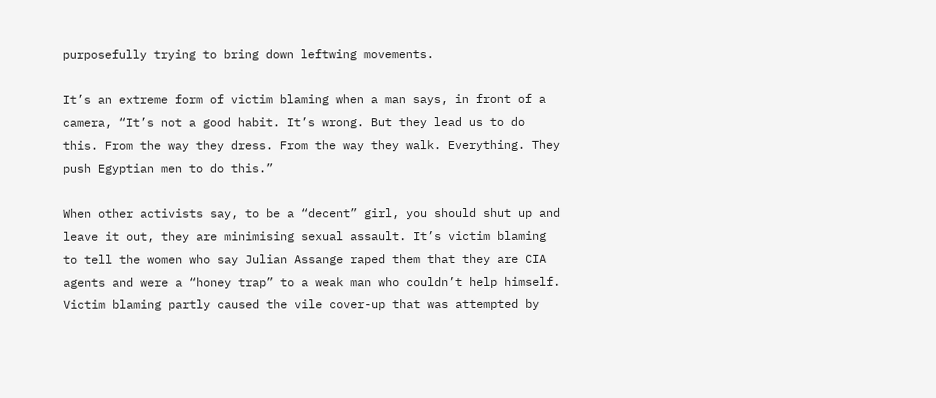purposefully trying to bring down leftwing movements.

It’s an extreme form of victim blaming when a man says, in front of a camera, “It’s not a good habit. It’s wrong. But they lead us to do this. From the way they dress. From the way they walk. Everything. They push Egyptian men to do this.”

When other activists say, to be a “decent” girl, you should shut up and leave it out, they are minimising sexual assault. It’s victim blaming to tell the women who say Julian Assange raped them that they are CIA agents and were a “honey trap” to a weak man who couldn’t help himself. Victim blaming partly caused the vile cover-up that was attempted by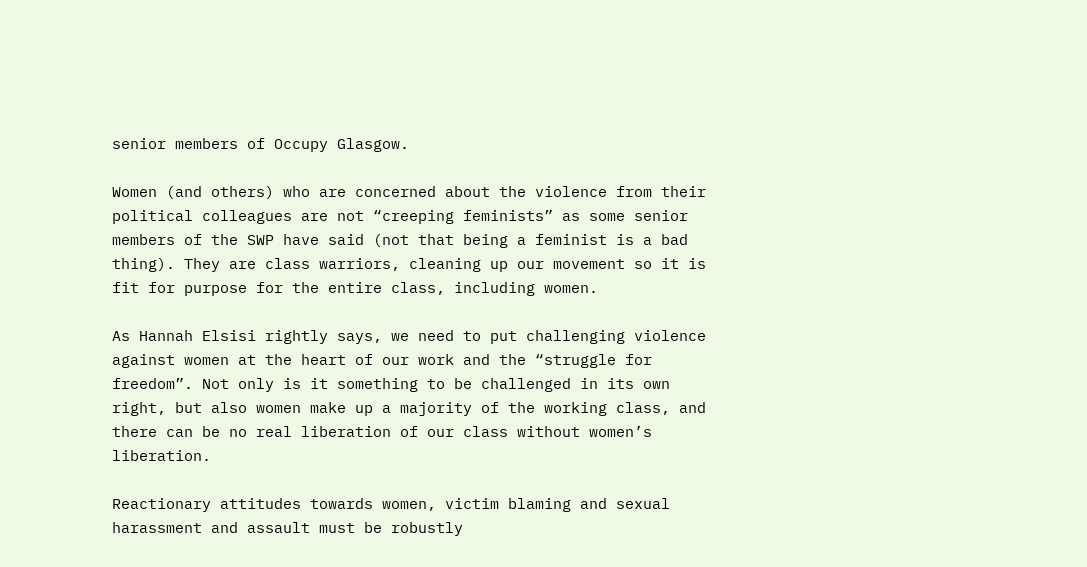senior members of Occupy Glasgow.

Women (and others) who are concerned about the violence from their political colleagues are not “creeping feminists” as some senior members of the SWP have said (not that being a feminist is a bad thing). They are class warriors, cleaning up our movement so it is fit for purpose for the entire class, including women.

As Hannah Elsisi rightly says, we need to put challenging violence against women at the heart of our work and the “struggle for freedom”. Not only is it something to be challenged in its own right, but also women make up a majority of the working class, and there can be no real liberation of our class without women’s liberation.

Reactionary attitudes towards women, victim blaming and sexual harassment and assault must be robustly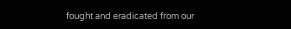fought and eradicated from our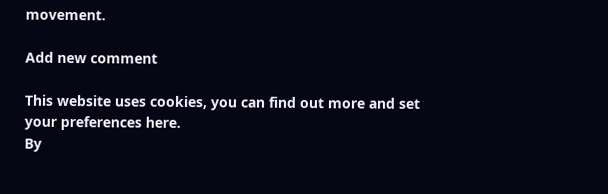movement.

Add new comment

This website uses cookies, you can find out more and set your preferences here.
By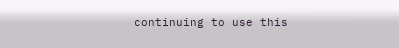continuing to use this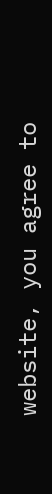website, you agree to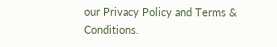our Privacy Policy and Terms & Conditions.